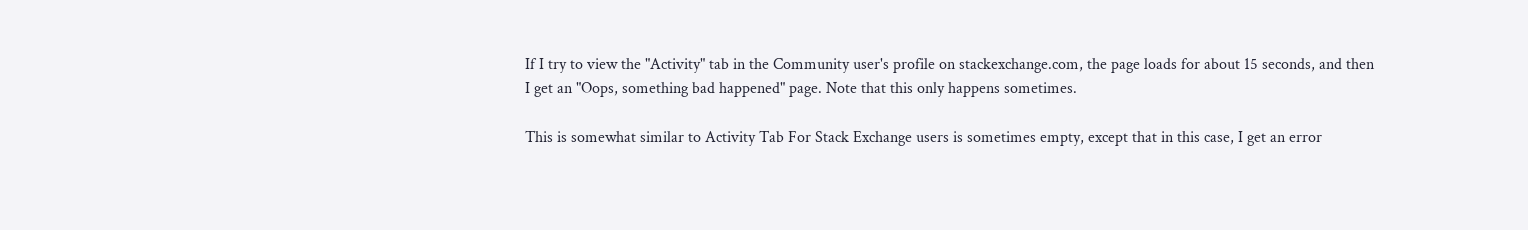If I try to view the "Activity" tab in the Community user's profile on stackexchange.com, the page loads for about 15 seconds, and then I get an "Oops, something bad happened" page. Note that this only happens sometimes.

This is somewhat similar to Activity Tab For Stack Exchange users is sometimes empty, except that in this case, I get an error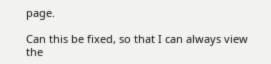page.

Can this be fixed, so that I can always view the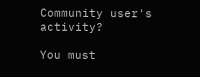Community user's activity?

You must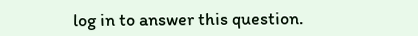log in to answer this question.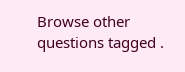Browse other questions tagged .